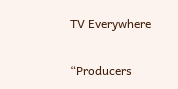TV Everywhere

“Producers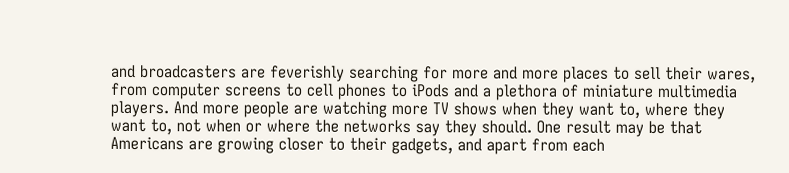and broadcasters are feverishly searching for more and more places to sell their wares, from computer screens to cell phones to iPods and a plethora of miniature multimedia players. And more people are watching more TV shows when they want to, where they want to, not when or where the networks say they should. One result may be that Americans are growing closer to their gadgets, and apart from each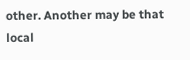other. Another may be that local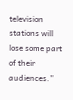television stations will lose some part of their audiences.”